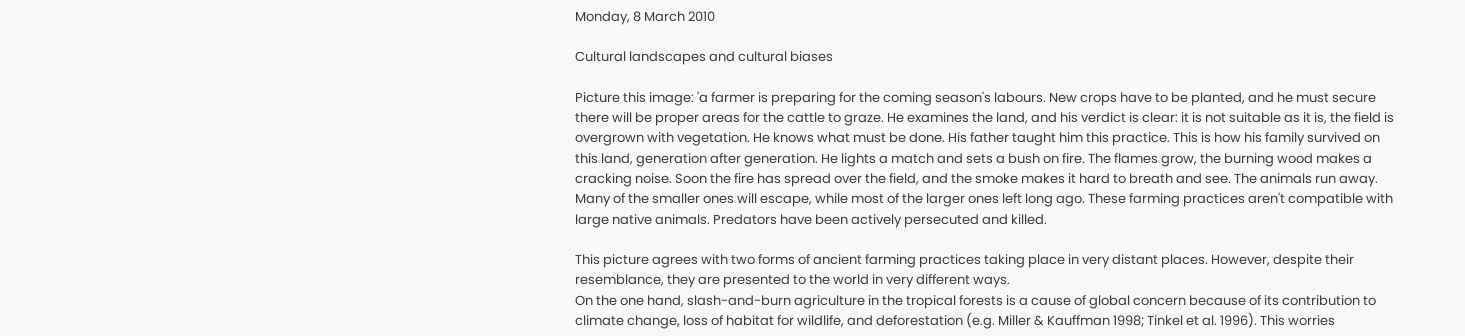Monday, 8 March 2010

Cultural landscapes and cultural biases

Picture this image: 'a farmer is preparing for the coming season's labours. New crops have to be planted, and he must secure there will be proper areas for the cattle to graze. He examines the land, and his verdict is clear: it is not suitable as it is, the field is overgrown with vegetation. He knows what must be done. His father taught him this practice. This is how his family survived on this land, generation after generation. He lights a match and sets a bush on fire. The flames grow, the burning wood makes a cracking noise. Soon the fire has spread over the field, and the smoke makes it hard to breath and see. The animals run away. Many of the smaller ones will escape, while most of the larger ones left long ago. These farming practices aren't compatible with large native animals. Predators have been actively persecuted and killed.

This picture agrees with two forms of ancient farming practices taking place in very distant places. However, despite their resemblance, they are presented to the world in very different ways.
On the one hand, slash-and-burn agriculture in the tropical forests is a cause of global concern because of its contribution to climate change, loss of habitat for wildlife, and deforestation (e.g. Miller & Kauffman 1998; Tinkel et al. 1996). This worries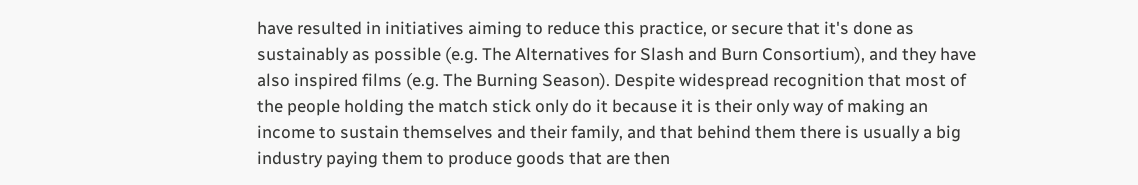have resulted in initiatives aiming to reduce this practice, or secure that it's done as sustainably as possible (e.g. The Alternatives for Slash and Burn Consortium), and they have also inspired films (e.g. The Burning Season). Despite widespread recognition that most of the people holding the match stick only do it because it is their only way of making an income to sustain themselves and their family, and that behind them there is usually a big industry paying them to produce goods that are then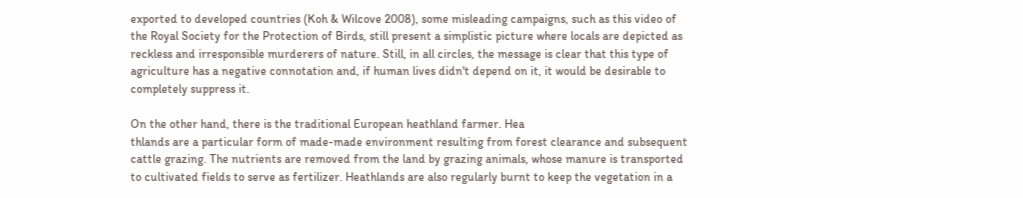exported to developed countries (Koh & Wilcove 2008), some misleading campaigns, such as this video of the Royal Society for the Protection of Birds, still present a simplistic picture where locals are depicted as reckless and irresponsible murderers of nature. Still, in all circles, the message is clear that this type of agriculture has a negative connotation and, if human lives didn't depend on it, it would be desirable to completely suppress it.

On the other hand, there is the traditional European heathland farmer. Hea
thlands are a particular form of made-made environment resulting from forest clearance and subsequent cattle grazing. The nutrients are removed from the land by grazing animals, whose manure is transported to cultivated fields to serve as fertilizer. Heathlands are also regularly burnt to keep the vegetation in a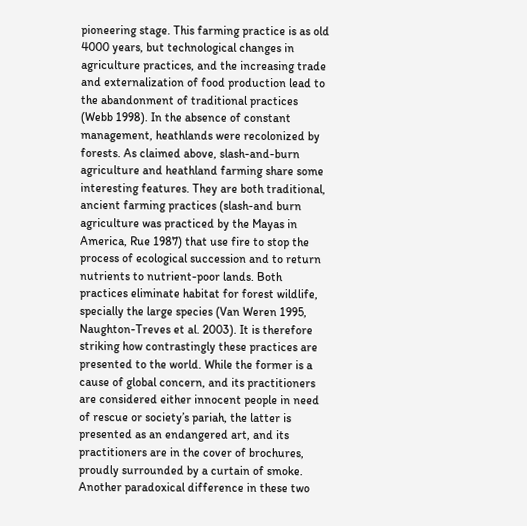pioneering stage. This farming practice is as old 4000 years, but technological changes in agriculture practices, and the increasing trade and externalization of food production lead to the abandonment of traditional practices (Webb 1998). In the absence of constant management, heathlands were recolonized by forests. As claimed above, slash-and-burn agriculture and heathland farming share some interesting features. They are both traditional, ancient farming practices (slash-and burn agriculture was practiced by the Mayas in America, Rue 1987) that use fire to stop the process of ecological succession and to return nutrients to nutrient-poor lands. Both practices eliminate habitat for forest wildlife, specially the large species (Van Weren 1995, Naughton-Treves et al. 2003). It is therefore striking how contrastingly these practices are presented to the world. While the former is a cause of global concern, and its practitioners are considered either innocent people in need of rescue or society’s pariah, the latter is presented as an endangered art, and its practitioners are in the cover of brochures, proudly surrounded by a curtain of smoke. Another paradoxical difference in these two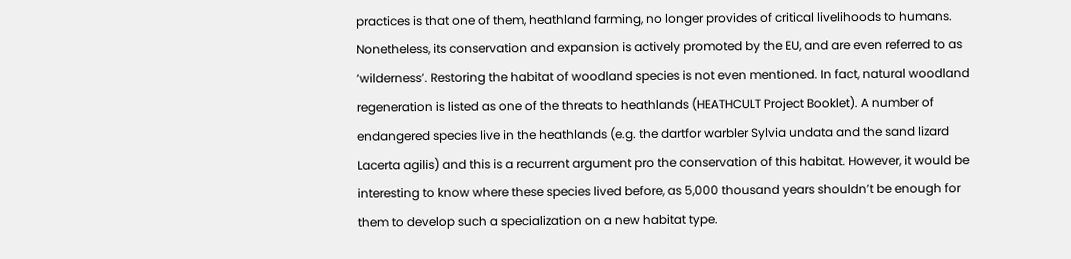practices is that one of them, heathland farming, no longer provides of critical livelihoods to humans. Nonetheless, its conservation and expansion is actively promoted by the EU, and are even referred to as ‘wilderness’. Restoring the habitat of woodland species is not even mentioned. In fact, natural woodland regeneration is listed as one of the threats to heathlands (HEATHCULT Project Booklet). A number of endangered species live in the heathlands (e.g. the dartfor warbler Sylvia undata and the sand lizard Lacerta agilis) and this is a recurrent argument pro the conservation of this habitat. However, it would be interesting to know where these species lived before, as 5,000 thousand years shouldn’t be enough for them to develop such a specialization on a new habitat type.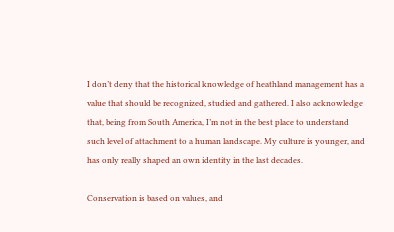I don’t deny that the historical knowledge of heathland management has a value that should be recognized, studied and gathered. I also acknowledge that, being from South America, I’m not in the best place to understand such level of attachment to a human landscape. My culture is younger, and has only really shaped an own identity in the last decades.

Conservation is based on values, and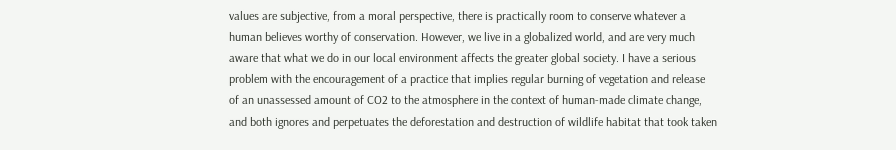values are subjective, from a moral perspective, there is practically room to conserve whatever a human believes worthy of conservation. However, we live in a globalized world, and are very much aware that what we do in our local environment affects the greater global society. I have a serious problem with the encouragement of a practice that implies regular burning of vegetation and release of an unassessed amount of CO2 to the atmosphere in the context of human-made climate change, and both ignores and perpetuates the deforestation and destruction of wildlife habitat that took taken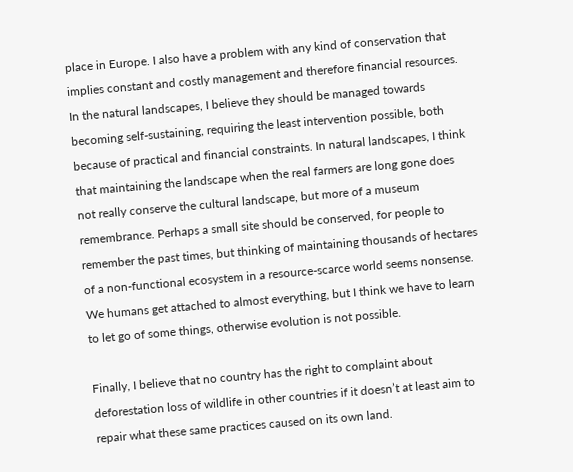place in Europe. I also have a problem with any kind of conservation that implies constant and costly management and therefore financial resources. In the natural landscapes, I believe they should be managed towards becoming self-sustaining, requiring the least intervention possible, both because of practical and financial constraints. In natural landscapes, I think that maintaining the landscape when the real farmers are long gone does not really conserve the cultural landscape, but more of a museum remembrance. Perhaps a small site should be conserved, for people to remember the past times, but thinking of maintaining thousands of hectares of a non-functional ecosystem in a resource-scarce world seems nonsense. We humans get attached to almost everything, but I think we have to learn to let go of some things, otherwise evolution is not possible.

Finally, I believe that no country has the right to complaint about deforestation loss of wildlife in other countries if it doesn’t at least aim to repair what these same practices caused on its own land.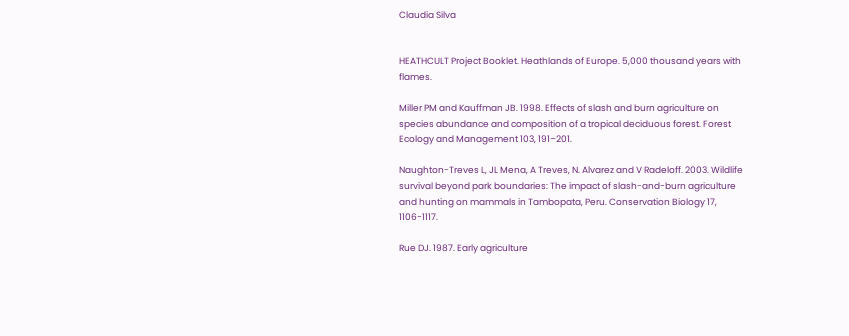Claudia Silva


HEATHCULT Project Booklet. Heathlands of Europe. 5,000 thousand years with flames.

Miller PM and Kauffman JB. 1998. Effects of slash and burn agriculture on species abundance and composition of a tropical deciduous forest. Forest Ecology and Management 103, 191–201.

Naughton-Treves L, JL Mena, A Treves, N. Alvarez and V Radeloff. 2003. Wildlife survival beyond park boundaries: The impact of slash-and-burn agriculture and hunting on mammals in Tambopata, Peru. Conservation Biology 17, 1106-1117.

Rue DJ. 1987. Early agriculture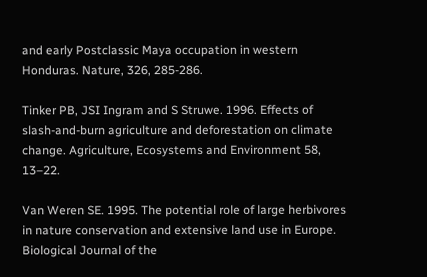and early Postclassic Maya occupation in western Honduras. Nature, 326, 285-286.

Tinker PB, JSI Ingram and S Struwe. 1996. Effects of slash-and-burn agriculture and deforestation on climate change. Agriculture, Ecosystems and Environment 58, 13–22.

Van Weren SE. 1995. The potential role of large herbivores in nature conservation and extensive land use in Europe. Biological Journal of the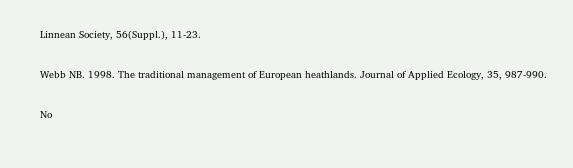Linnean Society, 56(Suppl.), 11-23.

Webb NB. 1998. The traditional management of European heathlands. Journal of Applied Ecology, 35, 987-990.

No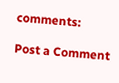comments:

Post a Comment